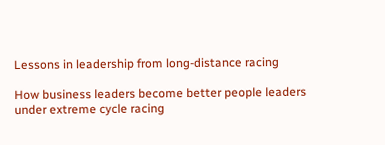Lessons in leadership from long-distance racing

How business leaders become better people leaders under extreme cycle racing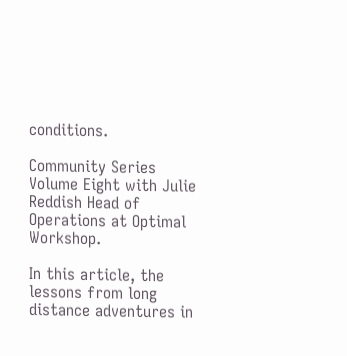conditions.

Community Series Volume Eight with Julie Reddish Head of Operations at Optimal Workshop.

In this article, the lessons from long distance adventures in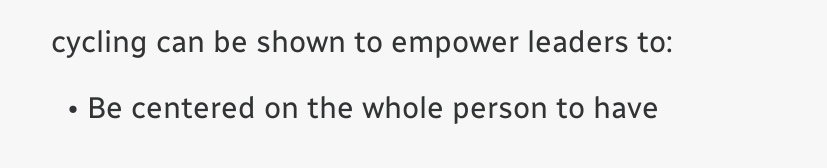cycling can be shown to empower leaders to:

  • Be centered on the whole person to have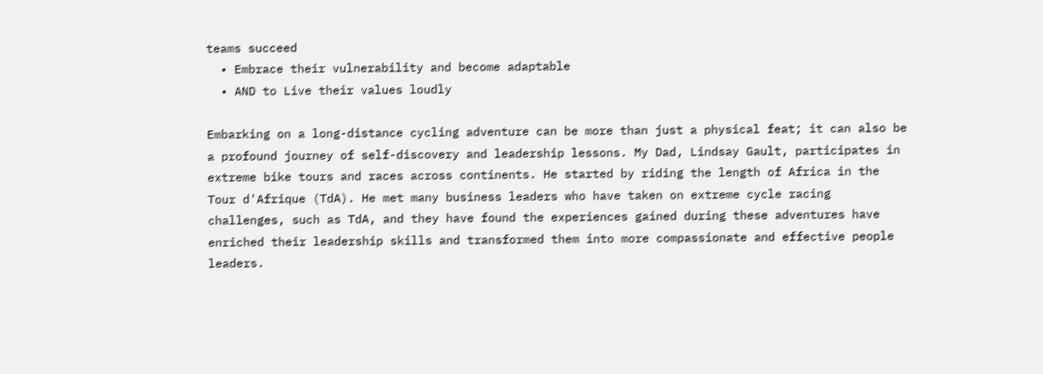teams succeed
  • Embrace their vulnerability and become adaptable
  • AND to Live their values loudly

Embarking on a long-distance cycling adventure can be more than just a physical feat; it can also be a profound journey of self-discovery and leadership lessons. My Dad, Lindsay Gault, participates in extreme bike tours and races across continents. He started by riding the length of Africa in the Tour d'Afrique (TdA). He met many business leaders who have taken on extreme cycle racing challenges, such as TdA, and they have found the experiences gained during these adventures have enriched their leadership skills and transformed them into more compassionate and effective people leaders.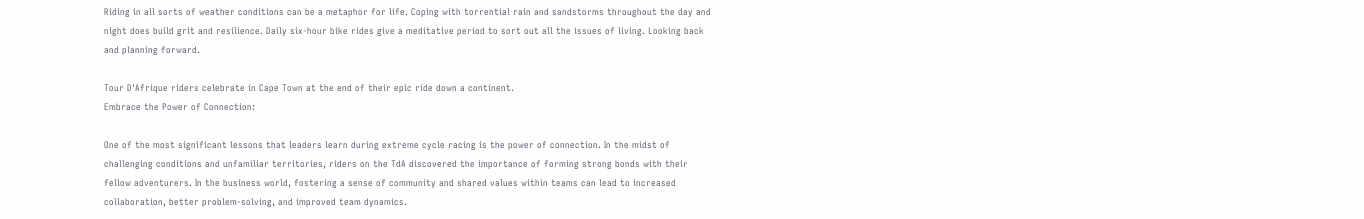Riding in all sorts of weather conditions can be a metaphor for life. Coping with torrential rain and sandstorms throughout the day and night does build grit and resilience. Daily six-hour bike rides give a meditative period to sort out all the issues of living. Looking back and planning forward.

Tour D'Afrique riders celebrate in Cape Town at the end of their epic ride down a continent.
Embrace the Power of Connection:

One of the most significant lessons that leaders learn during extreme cycle racing is the power of connection. In the midst of challenging conditions and unfamiliar territories, riders on the TdA discovered the importance of forming strong bonds with their fellow adventurers. In the business world, fostering a sense of community and shared values within teams can lead to increased collaboration, better problem-solving, and improved team dynamics.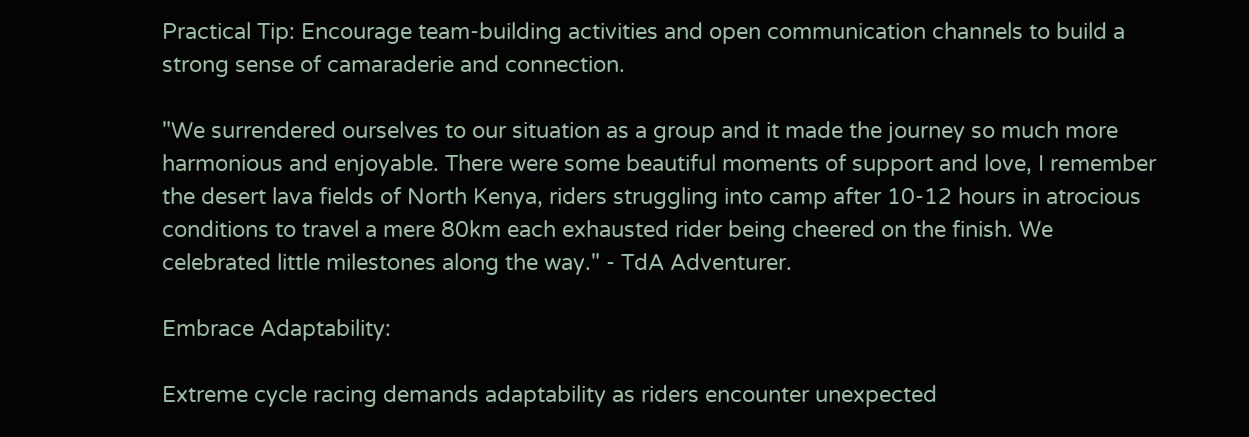Practical Tip: Encourage team-building activities and open communication channels to build a strong sense of camaraderie and connection.

"We surrendered ourselves to our situation as a group and it made the journey so much more harmonious and enjoyable. There were some beautiful moments of support and love, I remember the desert lava fields of North Kenya, riders struggling into camp after 10-12 hours in atrocious conditions to travel a mere 80km each exhausted rider being cheered on the finish. We celebrated little milestones along the way." - TdA Adventurer.

Embrace Adaptability:

Extreme cycle racing demands adaptability as riders encounter unexpected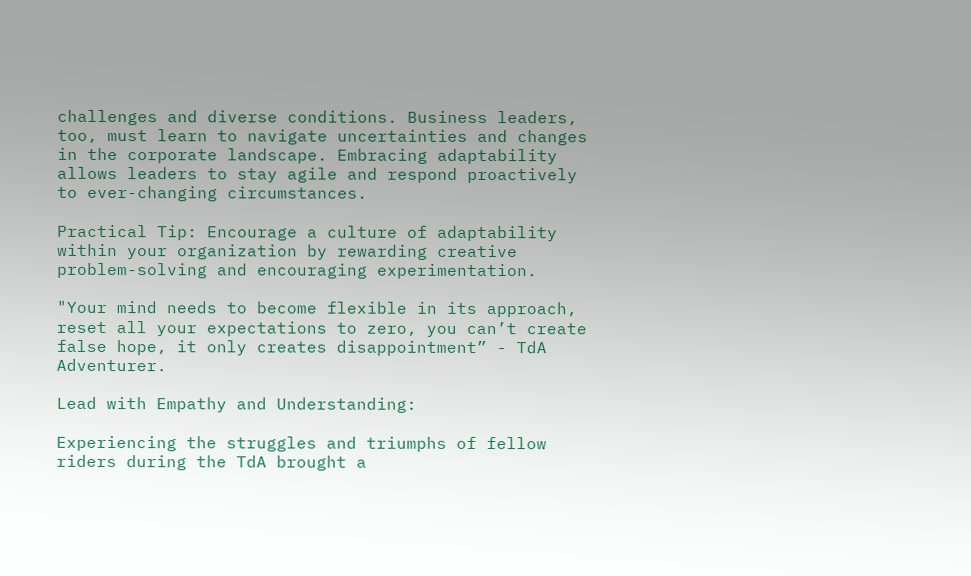challenges and diverse conditions. Business leaders, too, must learn to navigate uncertainties and changes in the corporate landscape. Embracing adaptability allows leaders to stay agile and respond proactively to ever-changing circumstances.

Practical Tip: Encourage a culture of adaptability within your organization by rewarding creative problem-solving and encouraging experimentation.

"Your mind needs to become flexible in its approach, reset all your expectations to zero, you can’t create false hope, it only creates disappointment” - TdA Adventurer.

Lead with Empathy and Understanding:

Experiencing the struggles and triumphs of fellow riders during the TdA brought a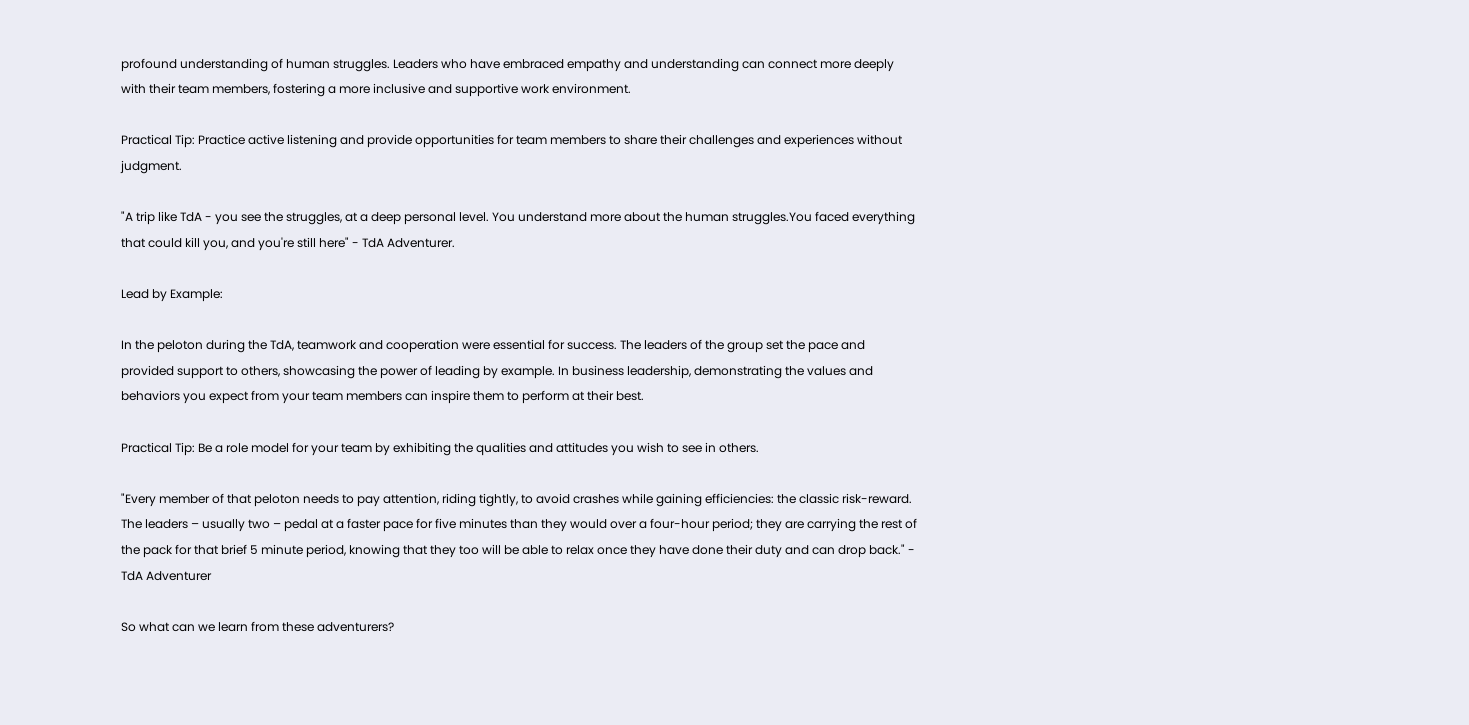profound understanding of human struggles. Leaders who have embraced empathy and understanding can connect more deeply with their team members, fostering a more inclusive and supportive work environment.

Practical Tip: Practice active listening and provide opportunities for team members to share their challenges and experiences without judgment.

"A trip like TdA - you see the struggles, at a deep personal level. You understand more about the human struggles.You faced everything that could kill you, and you're still here" - TdA Adventurer.

Lead by Example:

In the peloton during the TdA, teamwork and cooperation were essential for success. The leaders of the group set the pace and provided support to others, showcasing the power of leading by example. In business leadership, demonstrating the values and behaviors you expect from your team members can inspire them to perform at their best.

Practical Tip: Be a role model for your team by exhibiting the qualities and attitudes you wish to see in others.

"Every member of that peloton needs to pay attention, riding tightly, to avoid crashes while gaining efficiencies: the classic risk-reward. The leaders – usually two – pedal at a faster pace for five minutes than they would over a four-hour period; they are carrying the rest of the pack for that brief 5 minute period, knowing that they too will be able to relax once they have done their duty and can drop back." - TdA Adventurer

So what can we learn from these adventurers?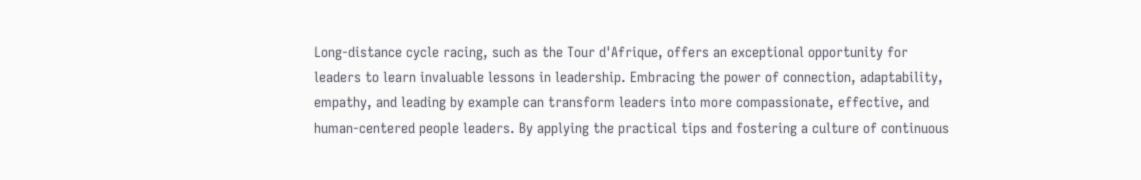Long-distance cycle racing, such as the Tour d'Afrique, offers an exceptional opportunity for leaders to learn invaluable lessons in leadership. Embracing the power of connection, adaptability, empathy, and leading by example can transform leaders into more compassionate, effective, and human-centered people leaders. By applying the practical tips and fostering a culture of continuous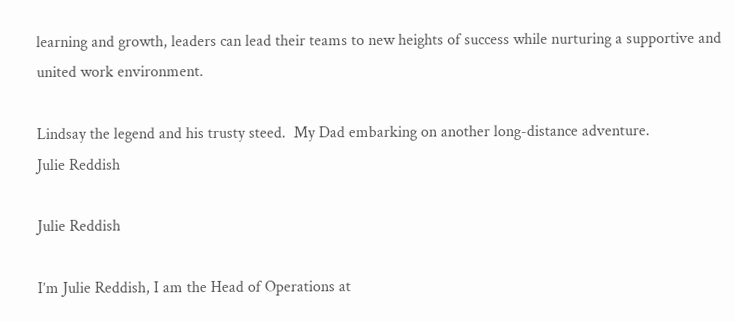learning and growth, leaders can lead their teams to new heights of success while nurturing a supportive and united work environment.

Lindsay the legend and his trusty steed.  My Dad embarking on another long-distance adventure.
Julie Reddish

Julie Reddish

I’m Julie Reddish, I am the Head of Operations at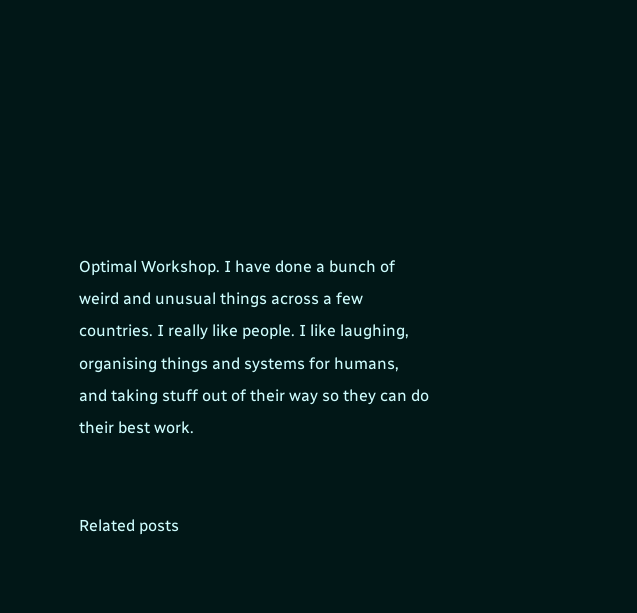Optimal Workshop. I have done a bunch of weird and unusual things across a few countries. I really like people. I like laughing, organising things and systems for humans, and taking stuff out of their way so they can do their best work.


Related posts